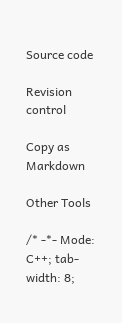Source code

Revision control

Copy as Markdown

Other Tools

/* -*- Mode: C++; tab-width: 8;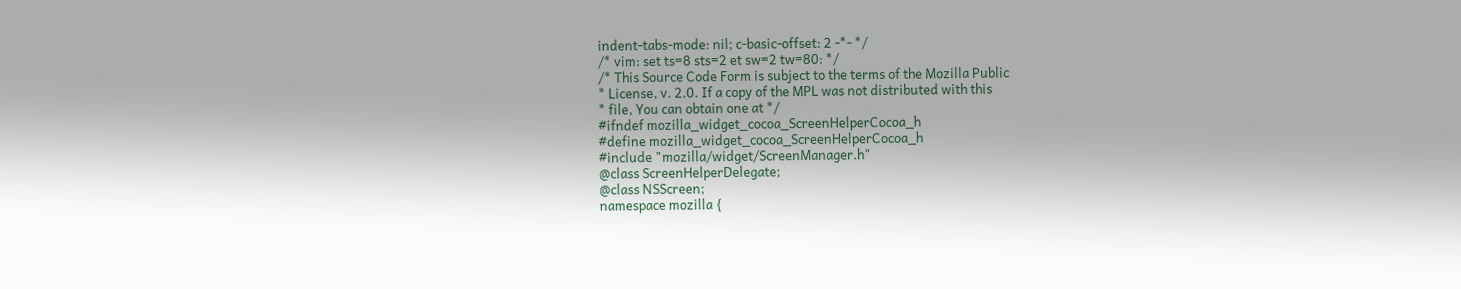indent-tabs-mode: nil; c-basic-offset: 2 -*- */
/* vim: set ts=8 sts=2 et sw=2 tw=80: */
/* This Source Code Form is subject to the terms of the Mozilla Public
* License, v. 2.0. If a copy of the MPL was not distributed with this
* file, You can obtain one at */
#ifndef mozilla_widget_cocoa_ScreenHelperCocoa_h
#define mozilla_widget_cocoa_ScreenHelperCocoa_h
#include "mozilla/widget/ScreenManager.h"
@class ScreenHelperDelegate;
@class NSScreen;
namespace mozilla {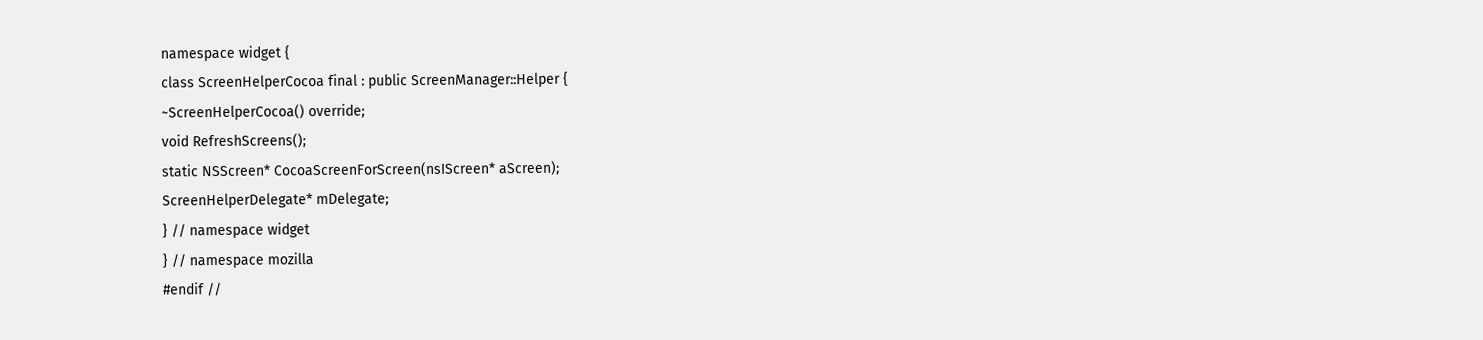namespace widget {
class ScreenHelperCocoa final : public ScreenManager::Helper {
~ScreenHelperCocoa() override;
void RefreshScreens();
static NSScreen* CocoaScreenForScreen(nsIScreen* aScreen);
ScreenHelperDelegate* mDelegate;
} // namespace widget
} // namespace mozilla
#endif //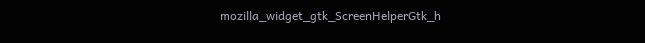mozilla_widget_gtk_ScreenHelperGtk_h